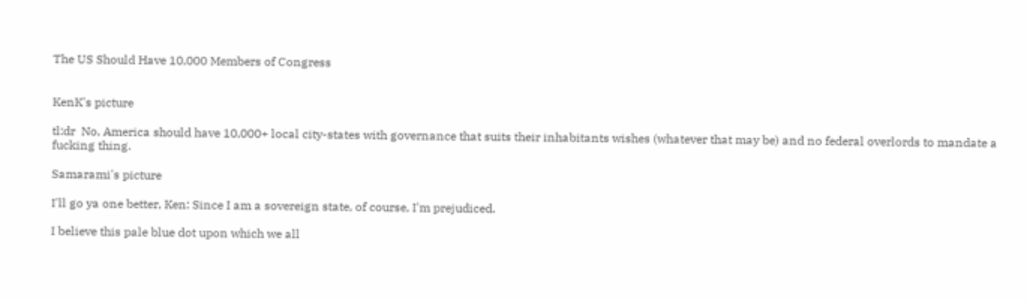The US Should Have 10,000 Members of Congress


KenK's picture

tl:dr  No, America should have 10,000+ local city-states with governance that suits their inhabitants wishes (whatever that may be) and no federal overlords to mandate a fucking thing.

Samarami's picture

I'll go ya one better, Ken: Since I am a sovereign state, of course, I'm prejudiced.

I believe this pale blue dot upon which we all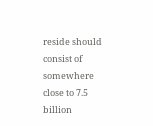reside should consist of somewhere close to 7.5 billion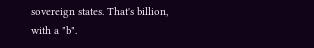sovereign states. That's billion, with a "b".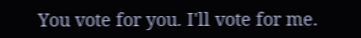You vote for you. I'll vote for me.